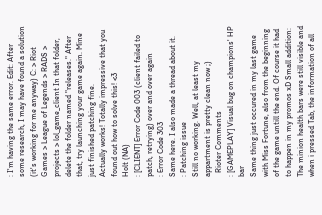: I'm having the same error. Edit: After some research, I may have found a solution (it's working for me anyway) C: > Riot Games > League of Legends > RADS > projects > lol_game_client In that folder, delete the folder named "releases." After that, try launching your game again. Mine just finished patching fine.
Actually works! Totally impressive that you found out how to solve this! <3
Holt (NA)
: [CLIENT] Error Code 003 (client failed to patch, retrying) over and over again
: Error Code 303
Same here. I also made a thread about it.
: Patching issue
Still no working. Well, at least my appartment is pretty clean now ;)
  Rioter Comments
: [GAMEPLAY] Visual bug on champions' HP bar
Same thing just occured in my last game with Miss Fortune, also from the beginning of the game untill the end. Of course it had to happen in my promos xD Small addition: The minion health bars were still visible and when i pressed Tab, the information of all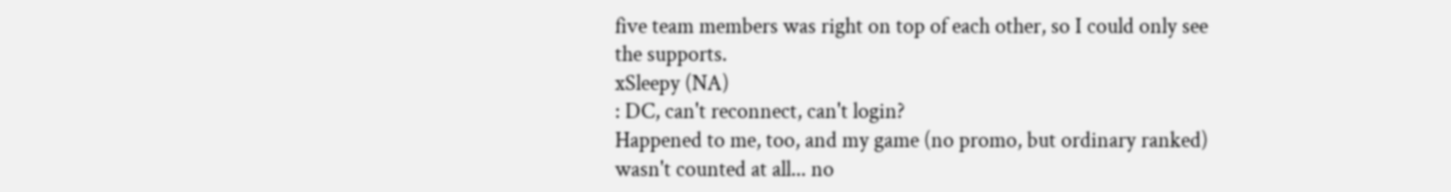five team members was right on top of each other, so I could only see the supports.
xSleepy (NA)
: DC, can't reconnect, can't login?
Happened to me, too, and my game (no promo, but ordinary ranked) wasn't counted at all... no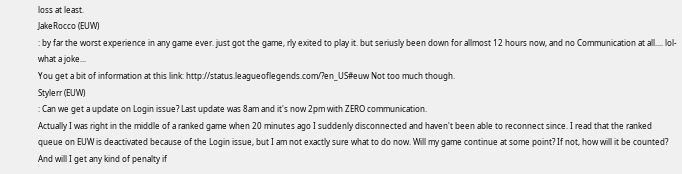loss at least.
JakeRocco (EUW)
: by far the worst experience in any game ever. just got the game, rly exited to play it. but seriusly been down for allmost 12 hours now, and no Communication at all.... lol- what a joke...
You get a bit of information at this link: http://status.leagueoflegends.com/?en_US#euw Not too much though.
Stylerr (EUW)
: Can we get a update on Login issue? Last update was 8am and it's now 2pm with ZERO communication.
Actually I was right in the middle of a ranked game when 20 minutes ago I suddenly disconnected and haven't been able to reconnect since. I read that the ranked queue on EUW is deactivated because of the Login issue, but I am not exactly sure what to do now. Will my game continue at some point? If not, how will it be counted? And will I get any kind of penalty if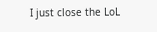I just close the LoL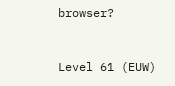browser?


Level 61 (EUW)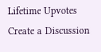Lifetime Upvotes
Create a Discussion